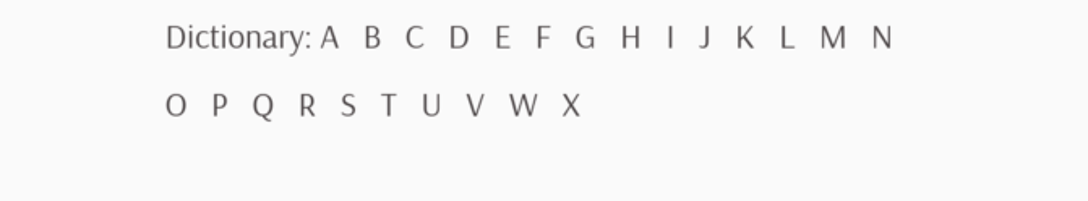Dictionary: A   B   C   D   E   F   G   H   I   J   K   L   M   N   O   P   Q   R   S   T   U   V   W   X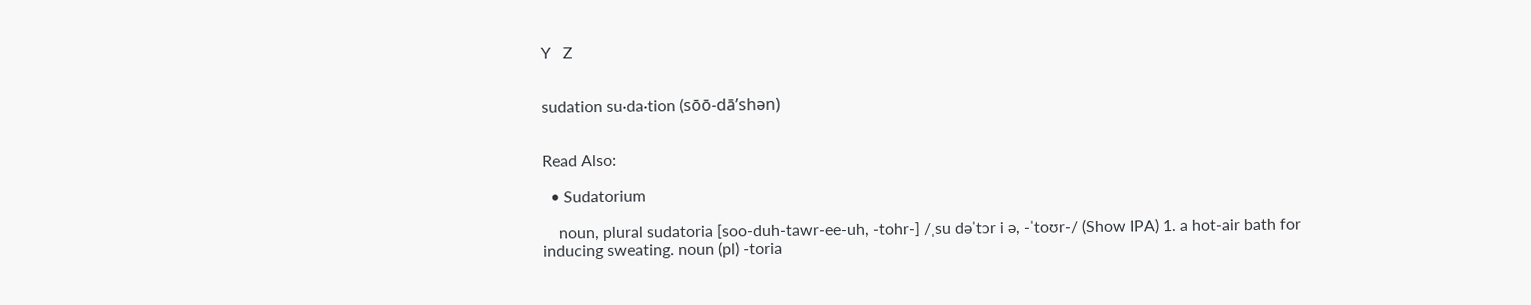Y   Z


sudation su·da·tion (sōō-dā’shən)


Read Also:

  • Sudatorium

    noun, plural sudatoria [soo-duh-tawr-ee-uh, -tohr-] /ˌsu dəˈtɔr i ə, -ˈtoʊr-/ (Show IPA) 1. a hot-air bath for inducing sweating. noun (pl) -toria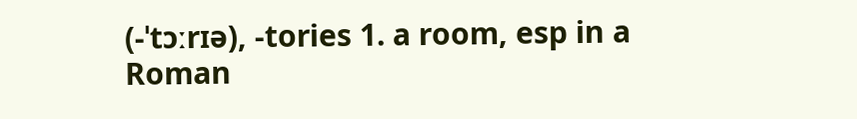(-ˈtɔːrɪə), -tories 1. a room, esp in a Roman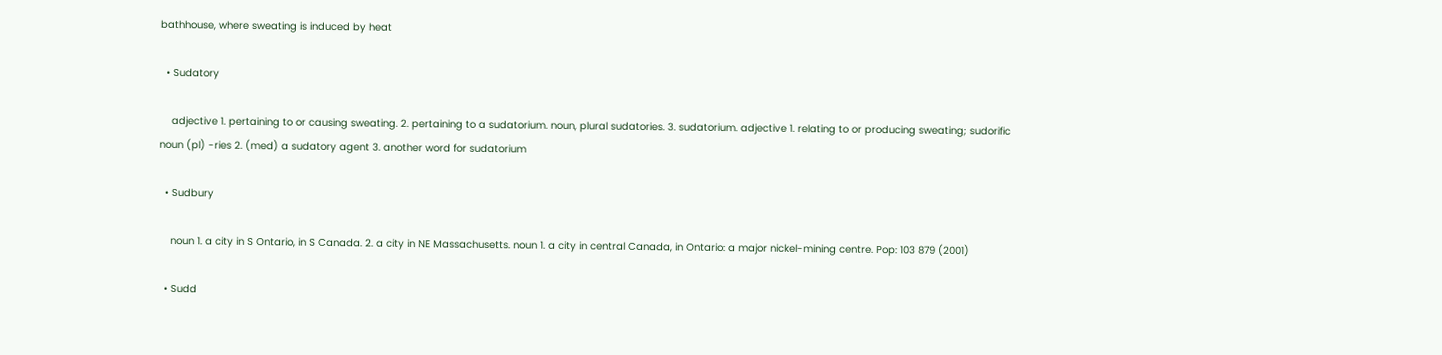bathhouse, where sweating is induced by heat

  • Sudatory

    adjective 1. pertaining to or causing sweating. 2. pertaining to a sudatorium. noun, plural sudatories. 3. sudatorium. adjective 1. relating to or producing sweating; sudorific noun (pl) -ries 2. (med) a sudatory agent 3. another word for sudatorium

  • Sudbury

    noun 1. a city in S Ontario, in S Canada. 2. a city in NE Massachusetts. noun 1. a city in central Canada, in Ontario: a major nickel-mining centre. Pop: 103 879 (2001)

  • Sudd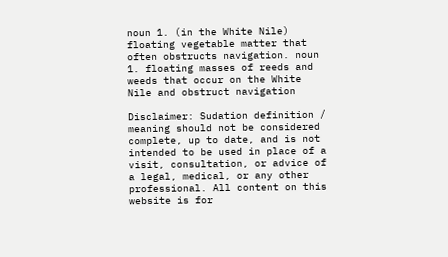noun 1. (in the White Nile) floating vegetable matter that often obstructs navigation. noun 1. floating masses of reeds and weeds that occur on the White Nile and obstruct navigation

Disclaimer: Sudation definition / meaning should not be considered complete, up to date, and is not intended to be used in place of a visit, consultation, or advice of a legal, medical, or any other professional. All content on this website is for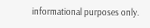informational purposes only.